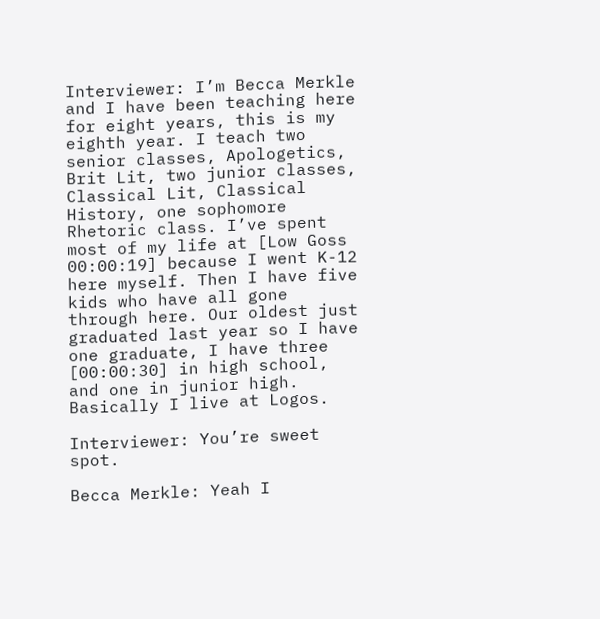Interviewer: I’m Becca Merkle and I have been teaching here for eight years, this is my eighth year. I teach two senior classes, Apologetics, Brit Lit, two junior classes, Classical Lit, Classical History, one sophomore Rhetoric class. I’ve spent most of my life at [Low Goss 00:00:19] because I went K-12 here myself. Then I have five kids who have all gone through here. Our oldest just graduated last year so I have one graduate, I have three [00:00:30] in high school, and one in junior high. Basically I live at Logos.

Interviewer: You’re sweet spot.

Becca Merkle: Yeah I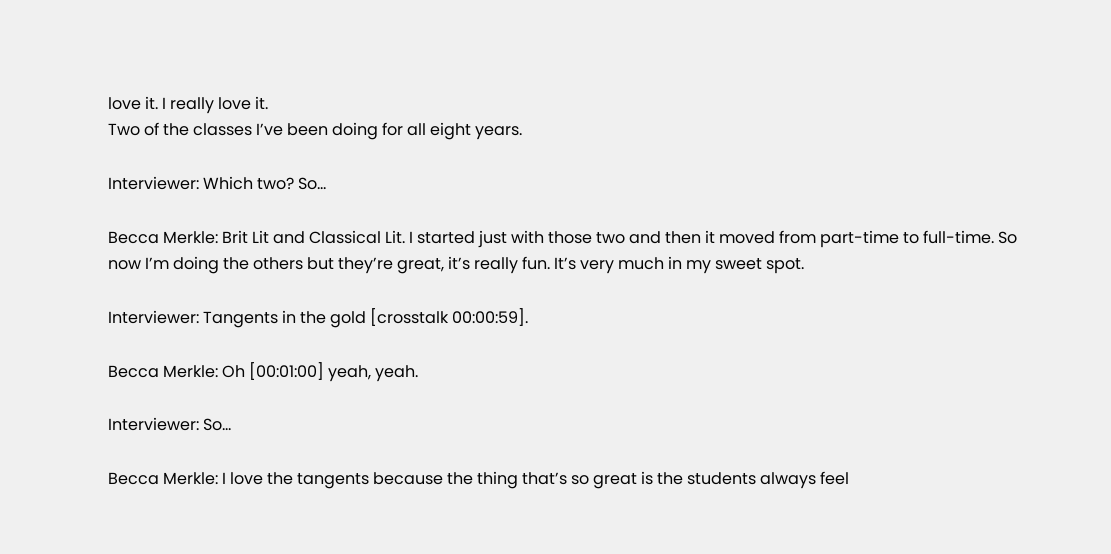love it. I really love it.
Two of the classes I’ve been doing for all eight years.

Interviewer: Which two? So…

Becca Merkle: Brit Lit and Classical Lit. I started just with those two and then it moved from part-time to full-time. So now I’m doing the others but they’re great, it’s really fun. It’s very much in my sweet spot.

Interviewer: Tangents in the gold [crosstalk 00:00:59].

Becca Merkle: Oh [00:01:00] yeah, yeah.

Interviewer: So…

Becca Merkle: I love the tangents because the thing that’s so great is the students always feel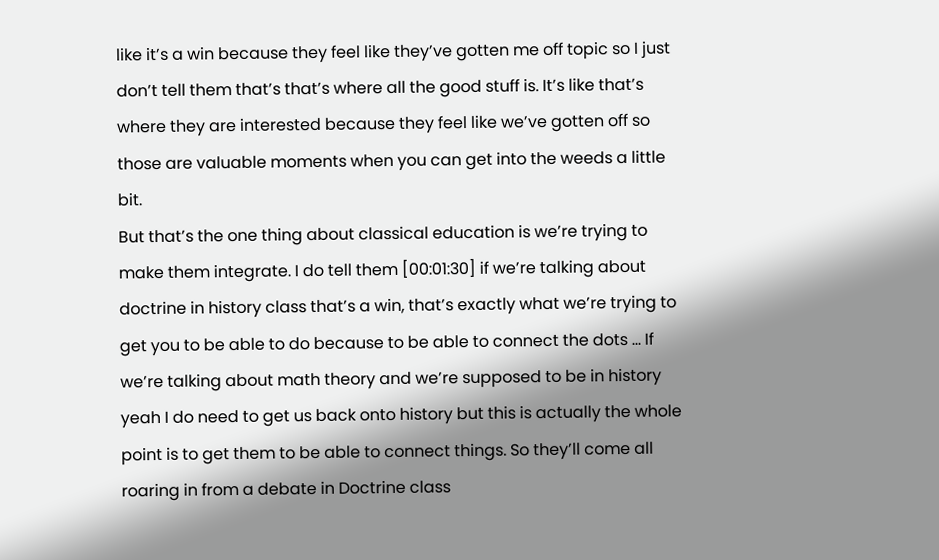like it’s a win because they feel like they’ve gotten me off topic so I just don’t tell them that’s that’s where all the good stuff is. It’s like that’s where they are interested because they feel like we’ve gotten off so those are valuable moments when you can get into the weeds a little bit.
But that’s the one thing about classical education is we’re trying to make them integrate. I do tell them [00:01:30] if we’re talking about doctrine in history class that’s a win, that’s exactly what we’re trying to get you to be able to do because to be able to connect the dots … If we’re talking about math theory and we’re supposed to be in history yeah I do need to get us back onto history but this is actually the whole point is to get them to be able to connect things. So they’ll come all roaring in from a debate in Doctrine class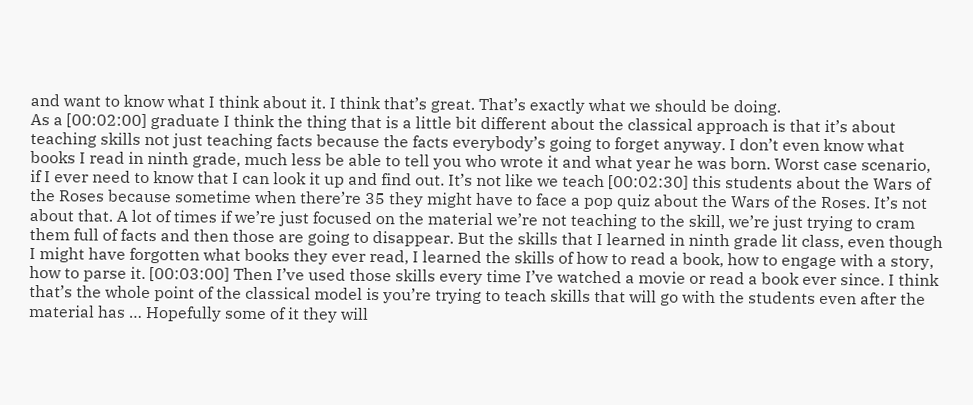and want to know what I think about it. I think that’s great. That’s exactly what we should be doing.
As a [00:02:00] graduate I think the thing that is a little bit different about the classical approach is that it’s about teaching skills not just teaching facts because the facts everybody’s going to forget anyway. I don’t even know what books I read in ninth grade, much less be able to tell you who wrote it and what year he was born. Worst case scenario, if I ever need to know that I can look it up and find out. It’s not like we teach [00:02:30] this students about the Wars of the Roses because sometime when there’re 35 they might have to face a pop quiz about the Wars of the Roses. It’s not about that. A lot of times if we’re just focused on the material we’re not teaching to the skill, we’re just trying to cram them full of facts and then those are going to disappear. But the skills that I learned in ninth grade lit class, even though I might have forgotten what books they ever read, I learned the skills of how to read a book, how to engage with a story, how to parse it. [00:03:00] Then I’ve used those skills every time I’ve watched a movie or read a book ever since. I think that’s the whole point of the classical model is you’re trying to teach skills that will go with the students even after the material has … Hopefully some of it they will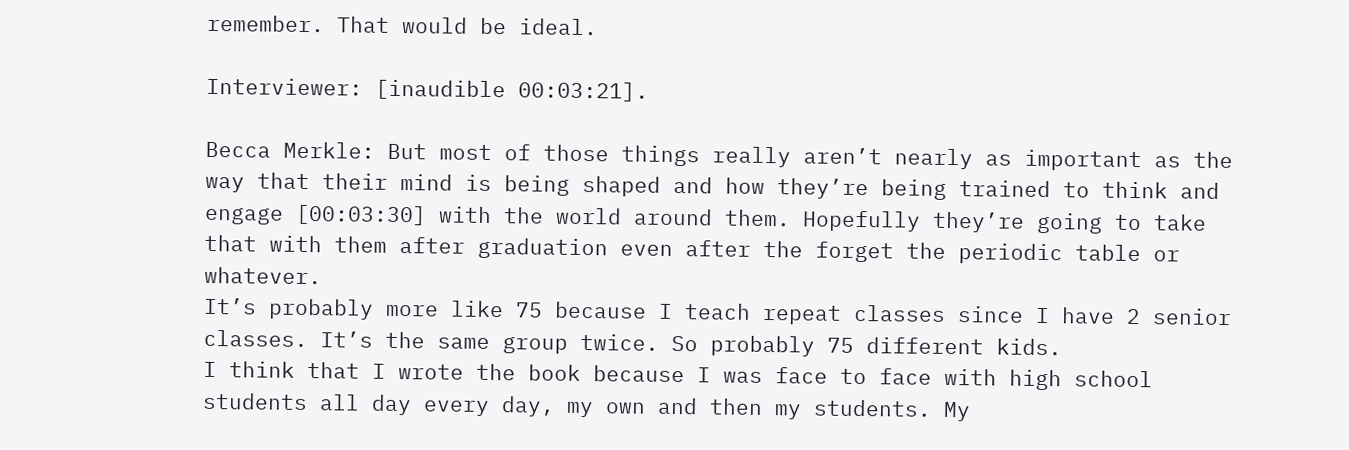remember. That would be ideal.

Interviewer: [inaudible 00:03:21].

Becca Merkle: But most of those things really aren’t nearly as important as the way that their mind is being shaped and how they’re being trained to think and engage [00:03:30] with the world around them. Hopefully they’re going to take that with them after graduation even after the forget the periodic table or whatever.
It’s probably more like 75 because I teach repeat classes since I have 2 senior classes. It’s the same group twice. So probably 75 different kids.
I think that I wrote the book because I was face to face with high school students all day every day, my own and then my students. My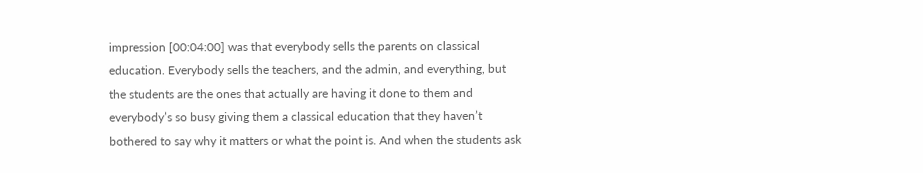impression [00:04:00] was that everybody sells the parents on classical education. Everybody sells the teachers, and the admin, and everything, but the students are the ones that actually are having it done to them and everybody’s so busy giving them a classical education that they haven’t bothered to say why it matters or what the point is. And when the students ask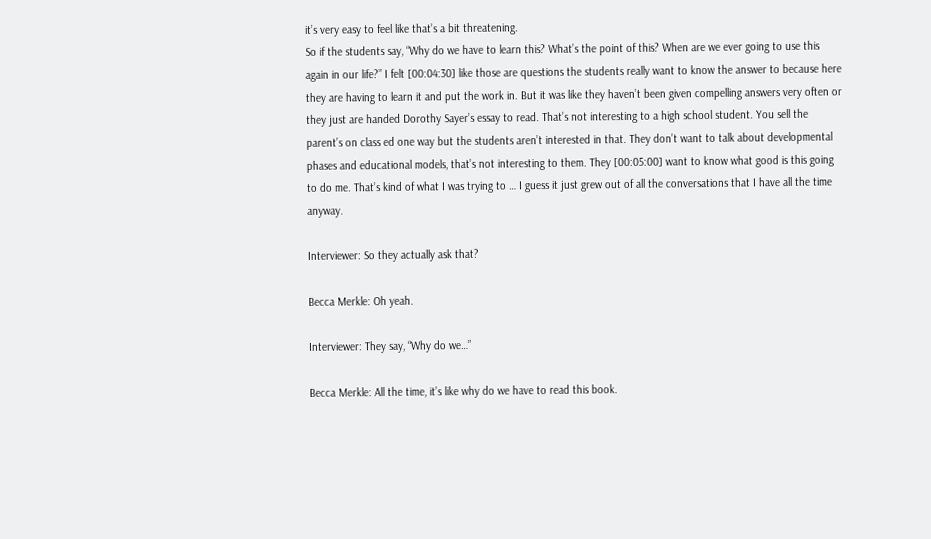it’s very easy to feel like that’s a bit threatening.
So if the students say, “Why do we have to learn this? What’s the point of this? When are we ever going to use this again in our life?” I felt [00:04:30] like those are questions the students really want to know the answer to because here they are having to learn it and put the work in. But it was like they haven’t been given compelling answers very often or they just are handed Dorothy Sayer’s essay to read. That’s not interesting to a high school student. You sell the parent’s on class ed one way but the students aren’t interested in that. They don’t want to talk about developmental phases and educational models, that’s not interesting to them. They [00:05:00] want to know what good is this going to do me. That’s kind of what I was trying to … I guess it just grew out of all the conversations that I have all the time anyway.

Interviewer: So they actually ask that?

Becca Merkle: Oh yeah.

Interviewer: They say, “Why do we…”

Becca Merkle: All the time, it’s like why do we have to read this book.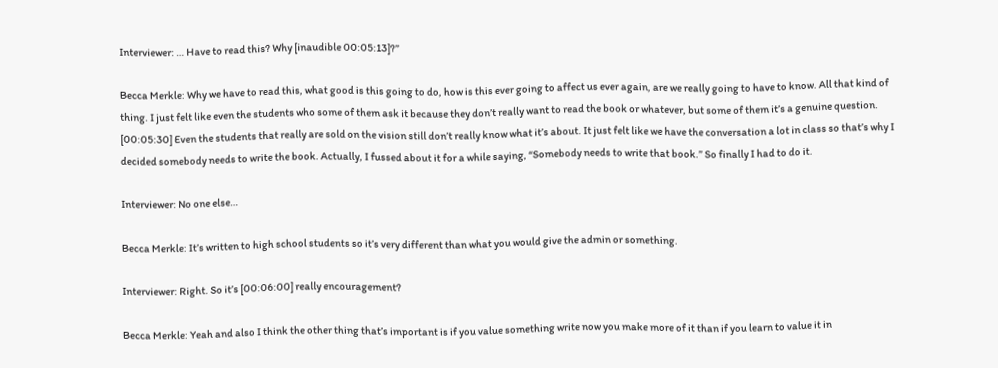Interviewer: … Have to read this? Why [inaudible 00:05:13]?”

Becca Merkle: Why we have to read this, what good is this going to do, how is this ever going to affect us ever again, are we really going to have to know. All that kind of thing. I just felt like even the students who some of them ask it because they don’t really want to read the book or whatever, but some of them it’s a genuine question. [00:05:30] Even the students that really are sold on the vision still don’t really know what it’s about. It just felt like we have the conversation a lot in class so that’s why I decided somebody needs to write the book. Actually, I fussed about it for a while saying, “Somebody needs to write that book.” So finally I had to do it.

Interviewer: No one else…

Becca Merkle: It’s written to high school students so it’s very different than what you would give the admin or something.

Interviewer: Right. So it’s [00:06:00] really encouragement?

Becca Merkle: Yeah and also I think the other thing that’s important is if you value something write now you make more of it than if you learn to value it in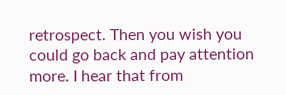retrospect. Then you wish you could go back and pay attention more. I hear that from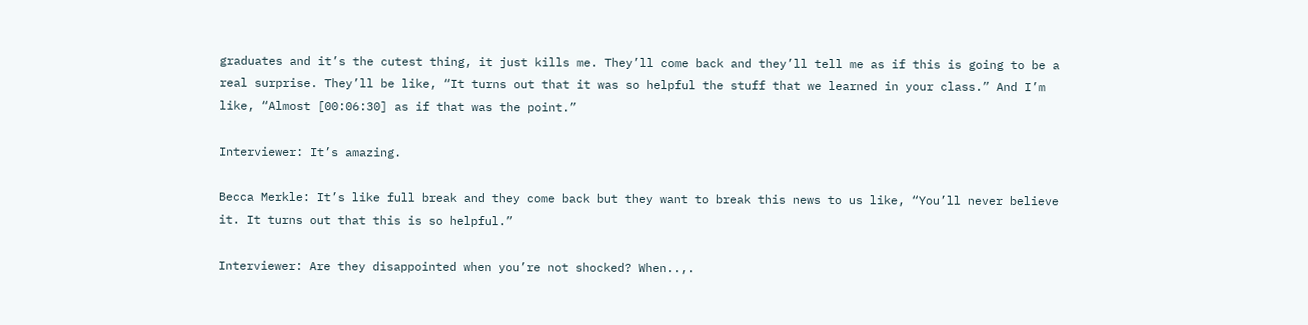graduates and it’s the cutest thing, it just kills me. They’ll come back and they’ll tell me as if this is going to be a real surprise. They’ll be like, “It turns out that it was so helpful the stuff that we learned in your class.” And I’m like, “Almost [00:06:30] as if that was the point.”

Interviewer: It’s amazing.

Becca Merkle: It’s like full break and they come back but they want to break this news to us like, “You’ll never believe it. It turns out that this is so helpful.”

Interviewer: Are they disappointed when you’re not shocked? When..,.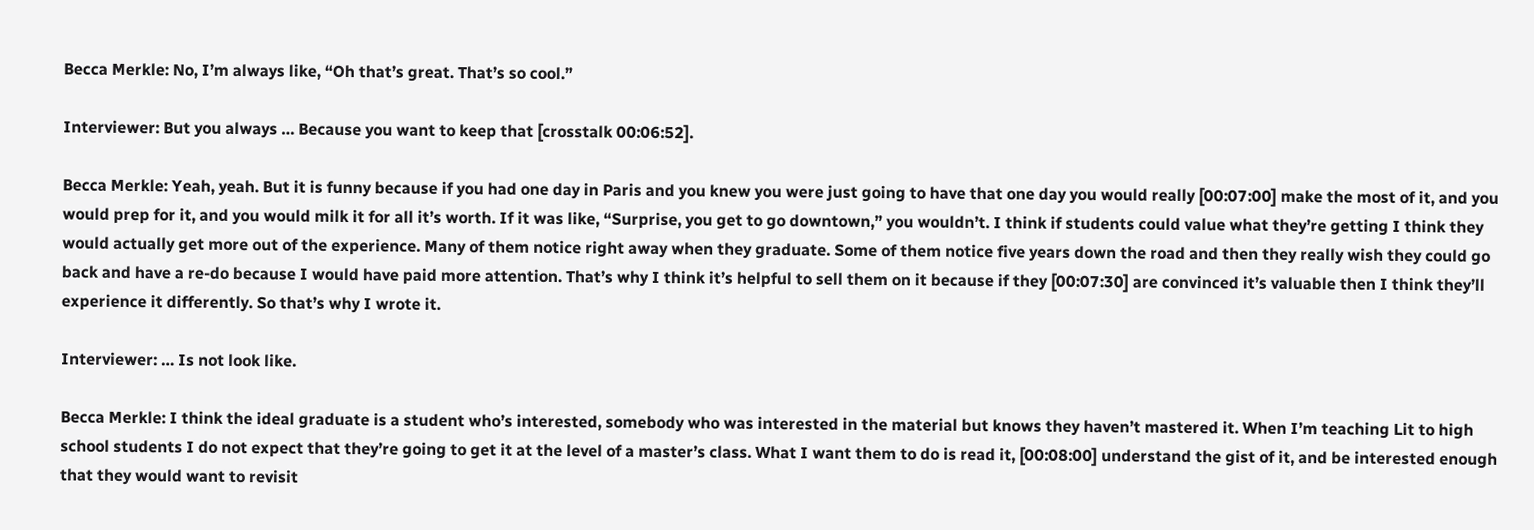Becca Merkle: No, I’m always like, “Oh that’s great. That’s so cool.”

Interviewer: But you always … Because you want to keep that [crosstalk 00:06:52].

Becca Merkle: Yeah, yeah. But it is funny because if you had one day in Paris and you knew you were just going to have that one day you would really [00:07:00] make the most of it, and you would prep for it, and you would milk it for all it’s worth. If it was like, “Surprise, you get to go downtown,” you wouldn’t. I think if students could value what they’re getting I think they would actually get more out of the experience. Many of them notice right away when they graduate. Some of them notice five years down the road and then they really wish they could go back and have a re-do because I would have paid more attention. That’s why I think it’s helpful to sell them on it because if they [00:07:30] are convinced it’s valuable then I think they’ll experience it differently. So that’s why I wrote it.

Interviewer: … Is not look like.

Becca Merkle: I think the ideal graduate is a student who’s interested, somebody who was interested in the material but knows they haven’t mastered it. When I’m teaching Lit to high school students I do not expect that they’re going to get it at the level of a master’s class. What I want them to do is read it, [00:08:00] understand the gist of it, and be interested enough that they would want to revisit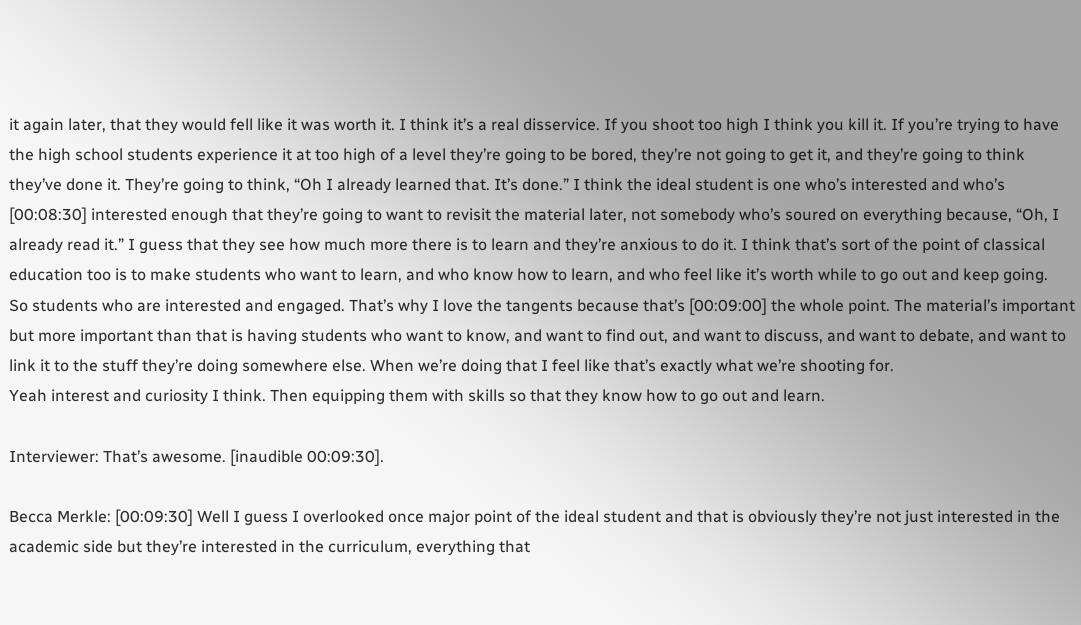it again later, that they would fell like it was worth it. I think it’s a real disservice. If you shoot too high I think you kill it. If you’re trying to have the high school students experience it at too high of a level they’re going to be bored, they’re not going to get it, and they’re going to think they’ve done it. They’re going to think, “Oh I already learned that. It’s done.” I think the ideal student is one who’s interested and who’s [00:08:30] interested enough that they’re going to want to revisit the material later, not somebody who’s soured on everything because, “Oh, I already read it.” I guess that they see how much more there is to learn and they’re anxious to do it. I think that’s sort of the point of classical education too is to make students who want to learn, and who know how to learn, and who feel like it’s worth while to go out and keep going.
So students who are interested and engaged. That’s why I love the tangents because that’s [00:09:00] the whole point. The material’s important but more important than that is having students who want to know, and want to find out, and want to discuss, and want to debate, and want to link it to the stuff they’re doing somewhere else. When we’re doing that I feel like that’s exactly what we’re shooting for.
Yeah interest and curiosity I think. Then equipping them with skills so that they know how to go out and learn.

Interviewer: That’s awesome. [inaudible 00:09:30].

Becca Merkle: [00:09:30] Well I guess I overlooked once major point of the ideal student and that is obviously they’re not just interested in the academic side but they’re interested in the curriculum, everything that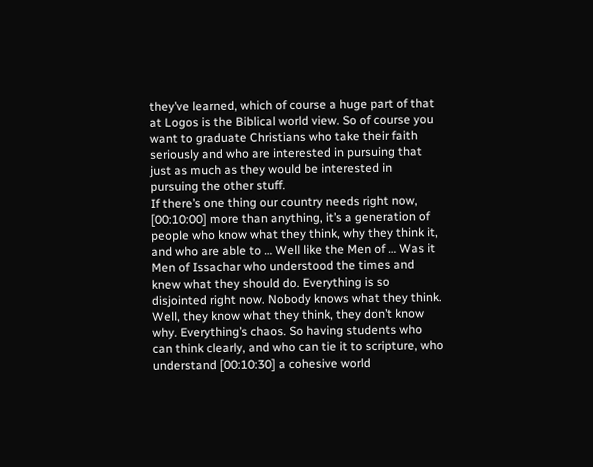they’ve learned, which of course a huge part of that at Logos is the Biblical world view. So of course you want to graduate Christians who take their faith seriously and who are interested in pursuing that just as much as they would be interested in pursuing the other stuff.
If there’s one thing our country needs right now, [00:10:00] more than anything, it’s a generation of people who know what they think, why they think it, and who are able to … Well like the Men of … Was it Men of Issachar who understood the times and knew what they should do. Everything is so disjointed right now. Nobody knows what they think. Well, they know what they think, they don’t know why. Everything’s chaos. So having students who can think clearly, and who can tie it to scripture, who understand [00:10:30] a cohesive world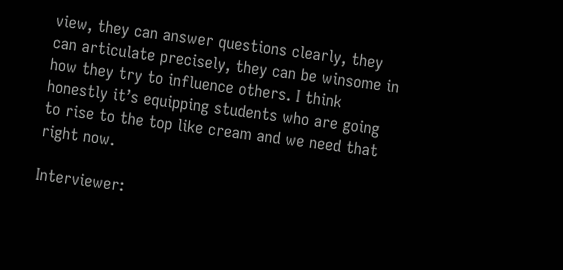view, they can answer questions clearly, they can articulate precisely, they can be winsome in how they try to influence others. I think honestly it’s equipping students who are going to rise to the top like cream and we need that right now.

Interviewer: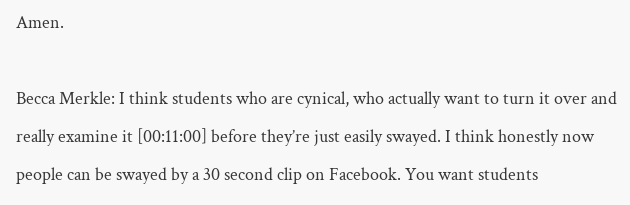Amen.

Becca Merkle: I think students who are cynical, who actually want to turn it over and really examine it [00:11:00] before they’re just easily swayed. I think honestly now people can be swayed by a 30 second clip on Facebook. You want students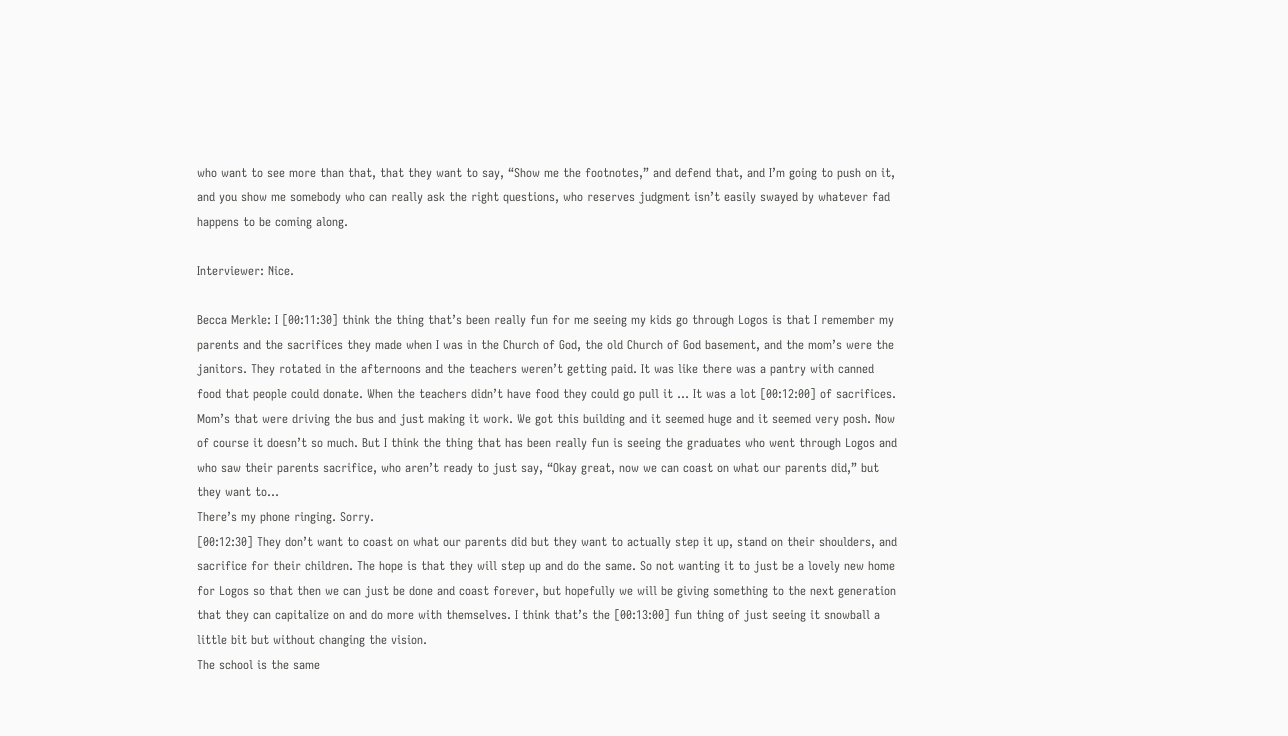who want to see more than that, that they want to say, “Show me the footnotes,” and defend that, and I’m going to push on it, and you show me somebody who can really ask the right questions, who reserves judgment isn’t easily swayed by whatever fad happens to be coming along.

Interviewer: Nice.

Becca Merkle: I [00:11:30] think the thing that’s been really fun for me seeing my kids go through Logos is that I remember my parents and the sacrifices they made when I was in the Church of God, the old Church of God basement, and the mom’s were the janitors. They rotated in the afternoons and the teachers weren’t getting paid. It was like there was a pantry with canned food that people could donate. When the teachers didn’t have food they could go pull it … It was a lot [00:12:00] of sacrifices. Mom’s that were driving the bus and just making it work. We got this building and it seemed huge and it seemed very posh. Now of course it doesn’t so much. But I think the thing that has been really fun is seeing the graduates who went through Logos and who saw their parents sacrifice, who aren’t ready to just say, “Okay great, now we can coast on what our parents did,” but they want to…
There’s my phone ringing. Sorry.
[00:12:30] They don’t want to coast on what our parents did but they want to actually step it up, stand on their shoulders, and sacrifice for their children. The hope is that they will step up and do the same. So not wanting it to just be a lovely new home for Logos so that then we can just be done and coast forever, but hopefully we will be giving something to the next generation that they can capitalize on and do more with themselves. I think that’s the [00:13:00] fun thing of just seeing it snowball a little bit but without changing the vision.
The school is the same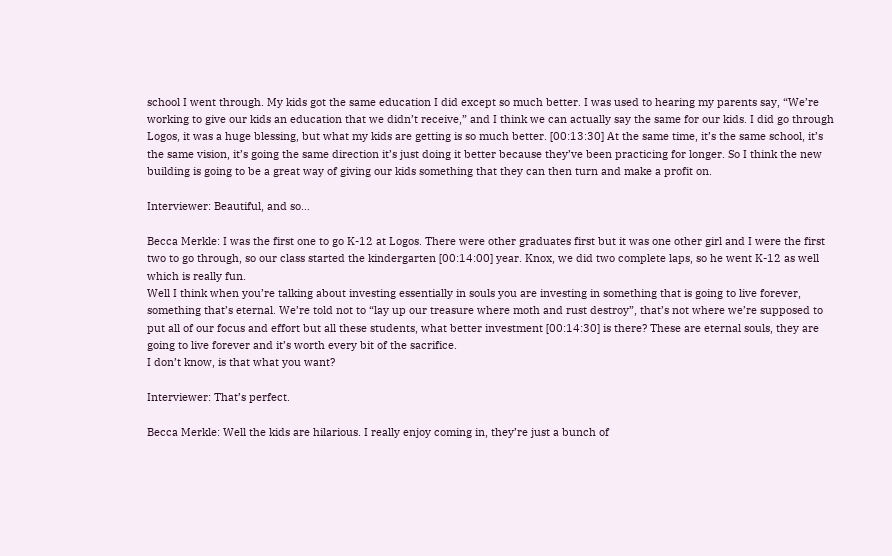school I went through. My kids got the same education I did except so much better. I was used to hearing my parents say, “We’re working to give our kids an education that we didn’t receive,” and I think we can actually say the same for our kids. I did go through Logos, it was a huge blessing, but what my kids are getting is so much better. [00:13:30] At the same time, it’s the same school, it’s the same vision, it’s going the same direction it’s just doing it better because they’ve been practicing for longer. So I think the new building is going to be a great way of giving our kids something that they can then turn and make a profit on.

Interviewer: Beautiful, and so…

Becca Merkle: I was the first one to go K-12 at Logos. There were other graduates first but it was one other girl and I were the first two to go through, so our class started the kindergarten [00:14:00] year. Knox, we did two complete laps, so he went K-12 as well which is really fun.
Well I think when you’re talking about investing essentially in souls you are investing in something that is going to live forever, something that’s eternal. We’re told not to “lay up our treasure where moth and rust destroy”, that’s not where we’re supposed to put all of our focus and effort but all these students, what better investment [00:14:30] is there? These are eternal souls, they are going to live forever and it’s worth every bit of the sacrifice.
I don’t know, is that what you want?

Interviewer: That’s perfect.

Becca Merkle: Well the kids are hilarious. I really enjoy coming in, they’re just a bunch of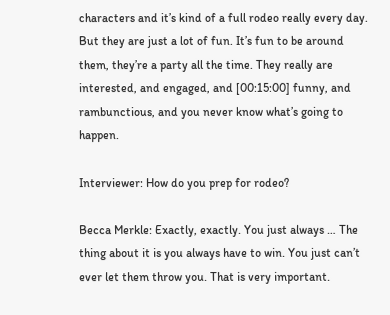characters and it’s kind of a full rodeo really every day. But they are just a lot of fun. It’s fun to be around them, they’re a party all the time. They really are interested, and engaged, and [00:15:00] funny, and rambunctious, and you never know what’s going to happen.

Interviewer: How do you prep for rodeo?

Becca Merkle: Exactly, exactly. You just always … The thing about it is you always have to win. You just can’t ever let them throw you. That is very important.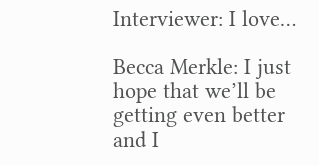Interviewer: I love…

Becca Merkle: I just hope that we’ll be getting even better and I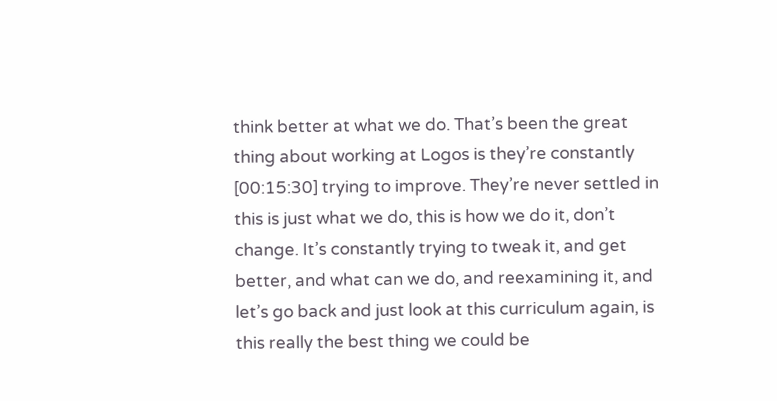think better at what we do. That’s been the great thing about working at Logos is they’re constantly [00:15:30] trying to improve. They’re never settled in this is just what we do, this is how we do it, don’t change. It’s constantly trying to tweak it, and get better, and what can we do, and reexamining it, and let’s go back and just look at this curriculum again, is this really the best thing we could be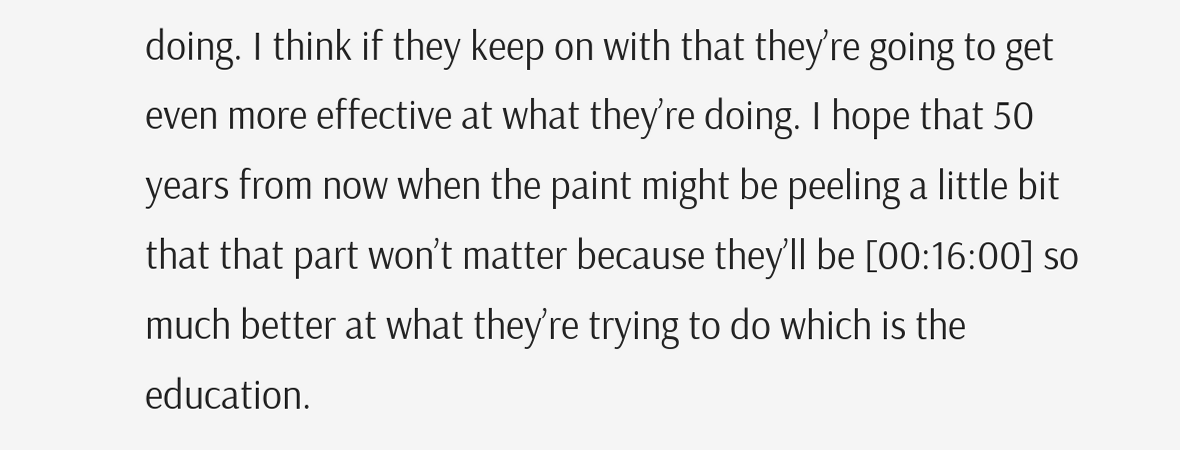doing. I think if they keep on with that they’re going to get even more effective at what they’re doing. I hope that 50 years from now when the paint might be peeling a little bit that that part won’t matter because they’ll be [00:16:00] so much better at what they’re trying to do which is the education.